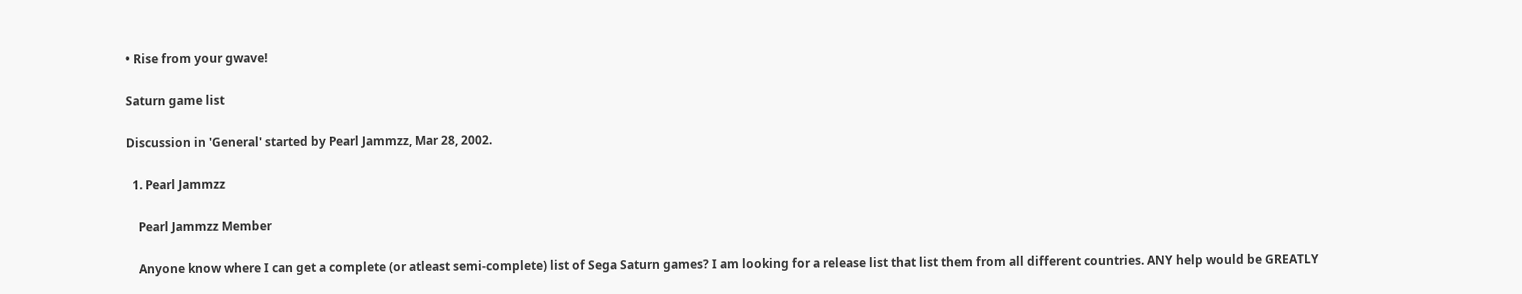• Rise from your gwave!

Saturn game list

Discussion in 'General' started by Pearl Jammzz, Mar 28, 2002.

  1. Pearl Jammzz

    Pearl Jammzz Member

    Anyone know where I can get a complete (or atleast semi-complete) list of Sega Saturn games? I am looking for a release list that list them from all different countries. ANY help would be GREATLY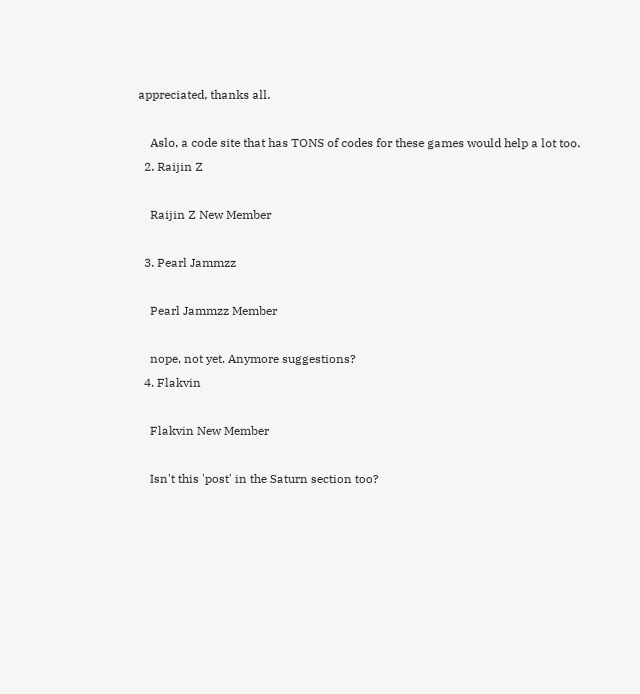appreciated, thanks all.

    Aslo, a code site that has TONS of codes for these games would help a lot too.
  2. Raijin Z

    Raijin Z New Member

  3. Pearl Jammzz

    Pearl Jammzz Member

    nope, not yet. Anymore suggestions?
  4. Flakvin

    Flakvin New Member

    Isn't this 'post' in the Saturn section too?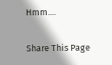Hmm....

Share This Page